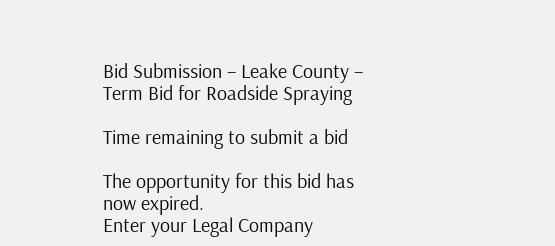Bid Submission – Leake County – Term Bid for Roadside Spraying

Time remaining to submit a bid

The opportunity for this bid has now expired.
Enter your Legal Company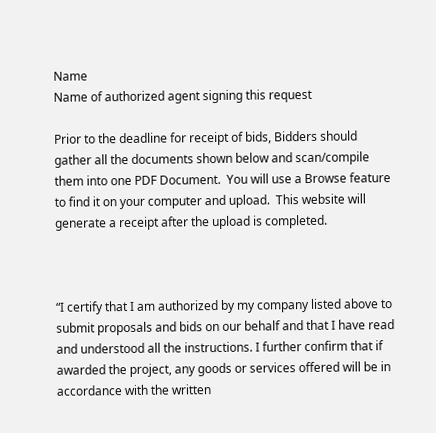Name
Name of authorized agent signing this request

Prior to the deadline for receipt of bids, Bidders should gather all the documents shown below and scan/compile them into one PDF Document.  You will use a Browse feature to find it on your computer and upload.  This website will generate a receipt after the upload is completed.



“I certify that I am authorized by my company listed above to submit proposals and bids on our behalf and that I have read and understood all the instructions. I further confirm that if awarded the project, any goods or services offered will be in accordance with the written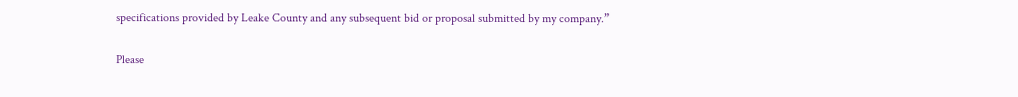specifications provided by Leake County and any subsequent bid or proposal submitted by my company.”


Please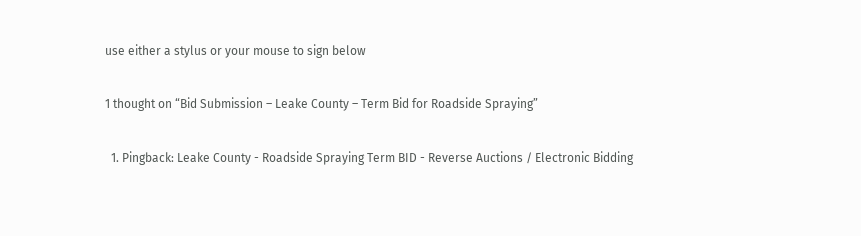use either a stylus or your mouse to sign below

1 thought on “Bid Submission – Leake County – Term Bid for Roadside Spraying”

  1. Pingback: Leake County - Roadside Spraying Term BID - Reverse Auctions / Electronic Bidding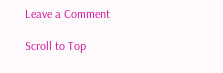Leave a Comment

Scroll to Top